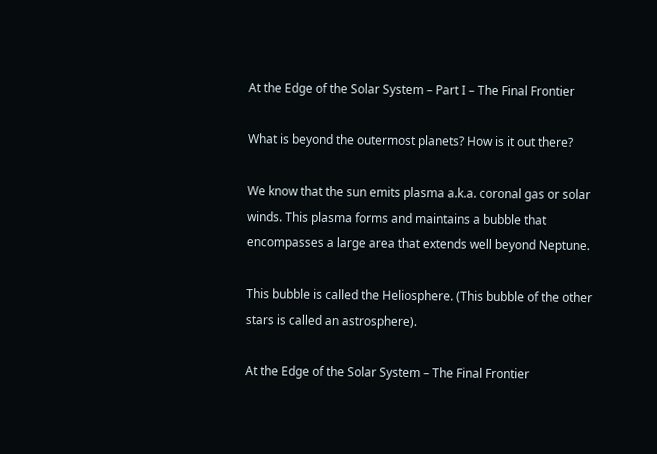At the Edge of the Solar System – Part I – The Final Frontier

What is beyond the outermost planets? How is it out there?

We know that the sun emits plasma a.k.a. coronal gas or solar winds. This plasma forms and maintains a bubble that encompasses a large area that extends well beyond Neptune.

This bubble is called the Heliosphere. (This bubble of the other stars is called an astrosphere).

At the Edge of the Solar System – The Final Frontier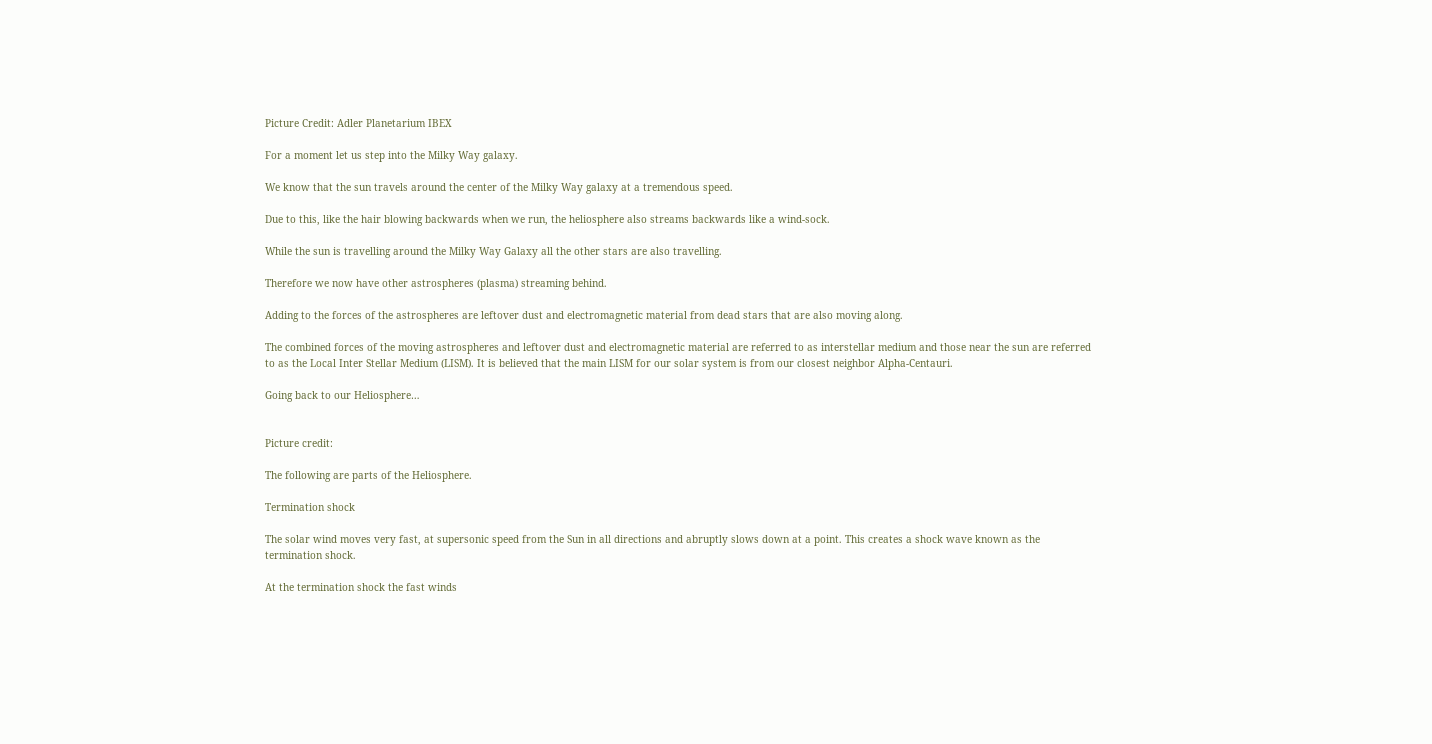Picture Credit: Adler Planetarium IBEX

For a moment let us step into the Milky Way galaxy.

We know that the sun travels around the center of the Milky Way galaxy at a tremendous speed.

Due to this, like the hair blowing backwards when we run, the heliosphere also streams backwards like a wind-sock.

While the sun is travelling around the Milky Way Galaxy all the other stars are also travelling.

Therefore we now have other astrospheres (plasma) streaming behind.

Adding to the forces of the astrospheres are leftover dust and electromagnetic material from dead stars that are also moving along.

The combined forces of the moving astrospheres and leftover dust and electromagnetic material are referred to as interstellar medium and those near the sun are referred to as the Local Inter Stellar Medium (LISM). It is believed that the main LISM for our solar system is from our closest neighbor Alpha-Centauri.

Going back to our Heliosphere…


Picture credit:

The following are parts of the Heliosphere.

Termination shock

The solar wind moves very fast, at supersonic speed from the Sun in all directions and abruptly slows down at a point. This creates a shock wave known as the termination shock.

At the termination shock the fast winds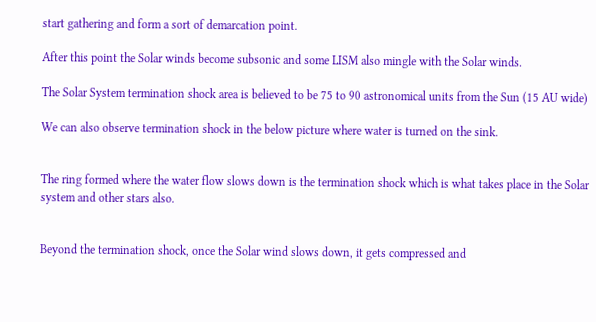start gathering and form a sort of demarcation point.

After this point the Solar winds become subsonic and some LISM also mingle with the Solar winds.

The Solar System termination shock area is believed to be 75 to 90 astronomical units from the Sun (15 AU wide)

We can also observe termination shock in the below picture where water is turned on the sink.


The ring formed where the water flow slows down is the termination shock which is what takes place in the Solar system and other stars also.


Beyond the termination shock, once the Solar wind slows down, it gets compressed and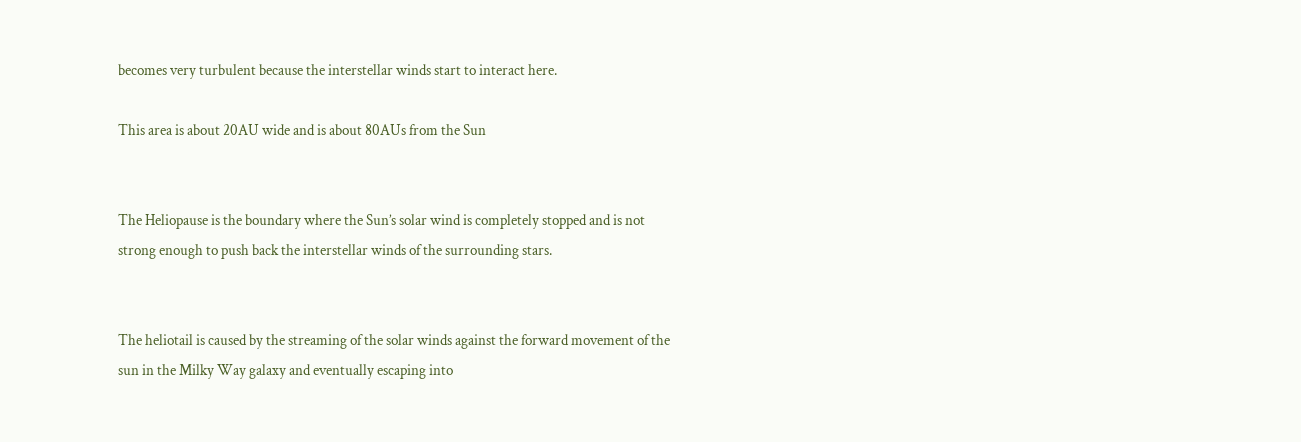becomes very turbulent because the interstellar winds start to interact here.

This area is about 20AU wide and is about 80AUs from the Sun


The Heliopause is the boundary where the Sun’s solar wind is completely stopped and is not strong enough to push back the interstellar winds of the surrounding stars.


The heliotail is caused by the streaming of the solar winds against the forward movement of the sun in the Milky Way galaxy and eventually escaping into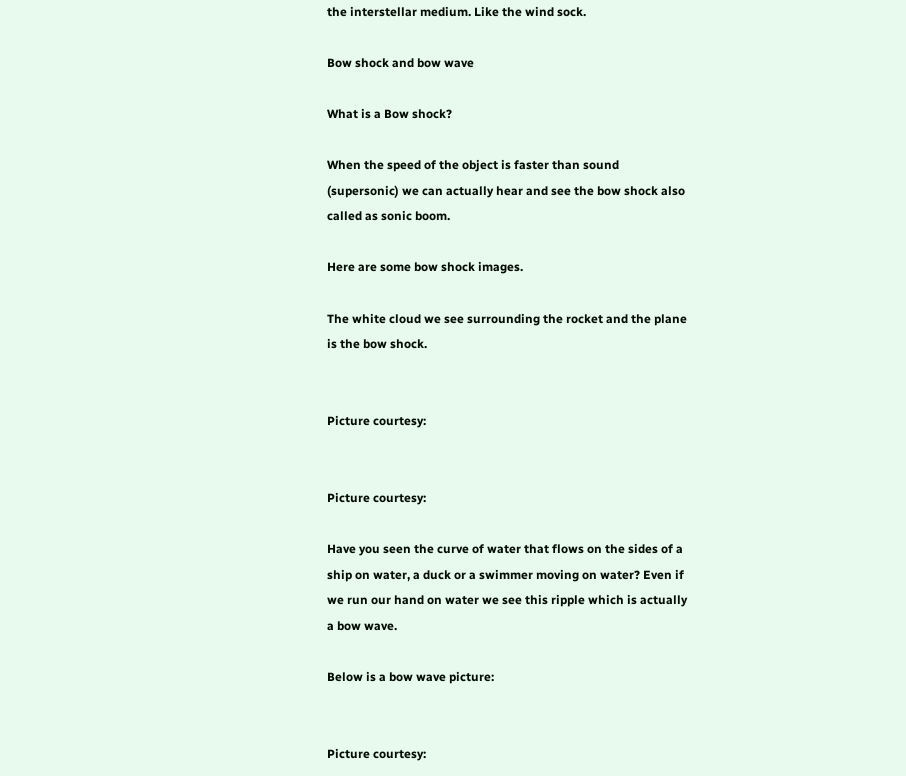the interstellar medium. Like the wind sock.

Bow shock and bow wave

What is a Bow shock?

When the speed of the object is faster than sound (supersonic) we can actually hear and see the bow shock also called as sonic boom.

Here are some bow shock images.

The white cloud we see surrounding the rocket and the plane is the bow shock.


Picture courtesy:


Picture courtesy:

Have you seen the curve of water that flows on the sides of a ship on water, a duck or a swimmer moving on water? Even if we run our hand on water we see this ripple which is actually a bow wave.

Below is a bow wave picture:


Picture courtesy: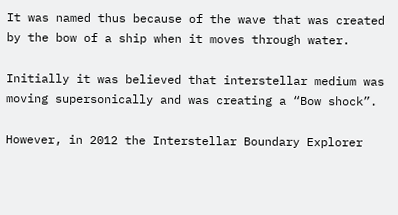It was named thus because of the wave that was created by the bow of a ship when it moves through water.

Initially it was believed that interstellar medium was moving supersonically and was creating a “Bow shock”.

However, in 2012 the Interstellar Boundary Explorer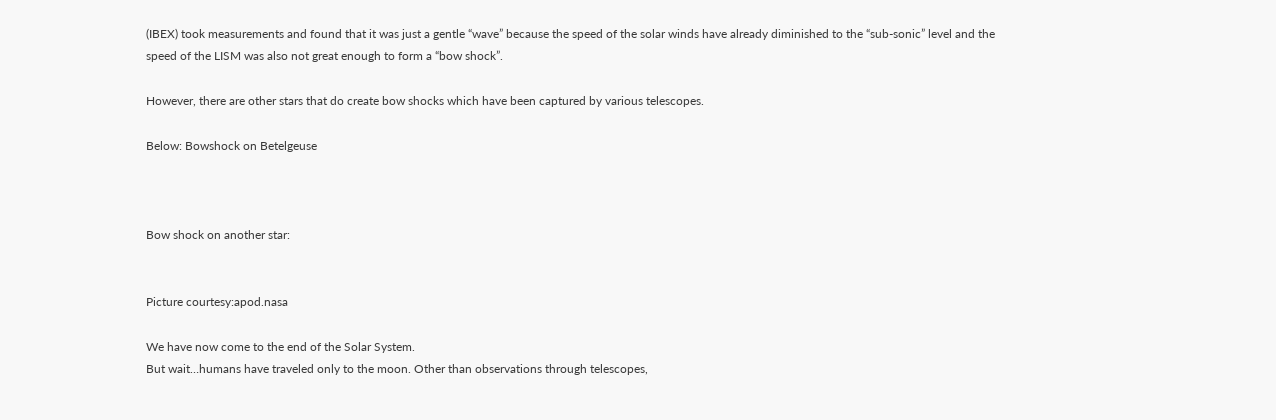(IBEX) took measurements and found that it was just a gentle “wave” because the speed of the solar winds have already diminished to the “sub-sonic” level and the speed of the LISM was also not great enough to form a “bow shock”.

However, there are other stars that do create bow shocks which have been captured by various telescopes.

Below: Bowshock on Betelgeuse



Bow shock on another star:


Picture courtesy:apod.nasa

We have now come to the end of the Solar System.
But wait…humans have traveled only to the moon. Other than observations through telescopes,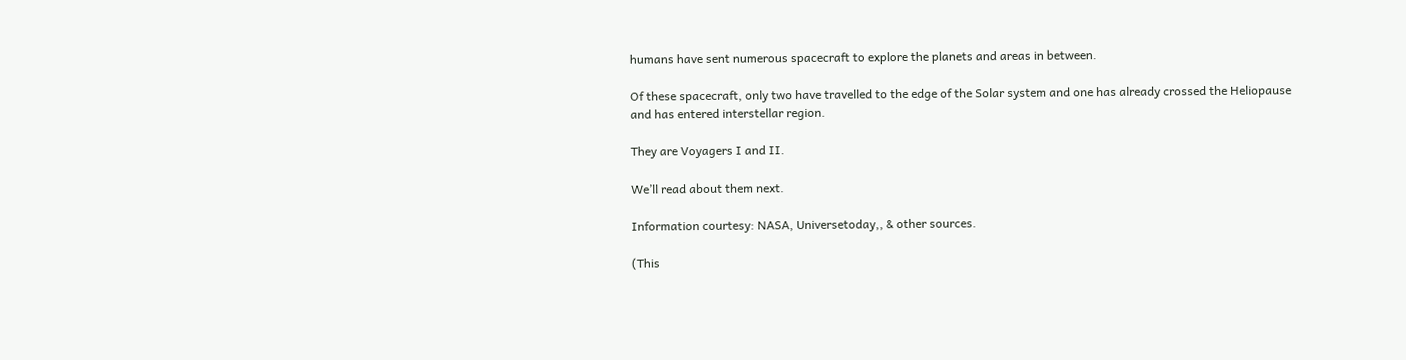humans have sent numerous spacecraft to explore the planets and areas in between.

Of these spacecraft, only two have travelled to the edge of the Solar system and one has already crossed the Heliopause and has entered interstellar region.

They are Voyagers I and II.

We’ll read about them next.

Information courtesy: NASA, Universetoday,, & other sources.

(This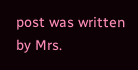post was written by Mrs.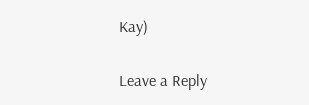Kay)


Leave a Reply